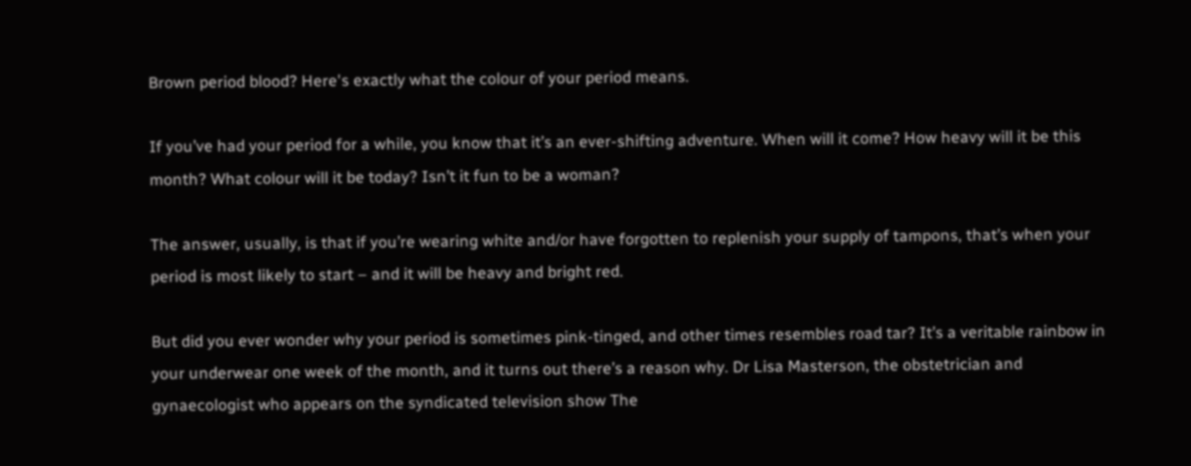Brown period blood? Here's exactly what the colour of your period means.

If you’ve had your period for a while, you know that it’s an ever-shifting adventure. When will it come? How heavy will it be this month? What colour will it be today? Isn’t it fun to be a woman?

The answer, usually, is that if you’re wearing white and/or have forgotten to replenish your supply of tampons, that’s when your period is most likely to start – and it will be heavy and bright red.

But did you ever wonder why your period is sometimes pink-tinged, and other times resembles road tar? It’s a veritable rainbow in your underwear one week of the month, and it turns out there’s a reason why. Dr Lisa Masterson, the obstetrician and gynaecologist who appears on the syndicated television show The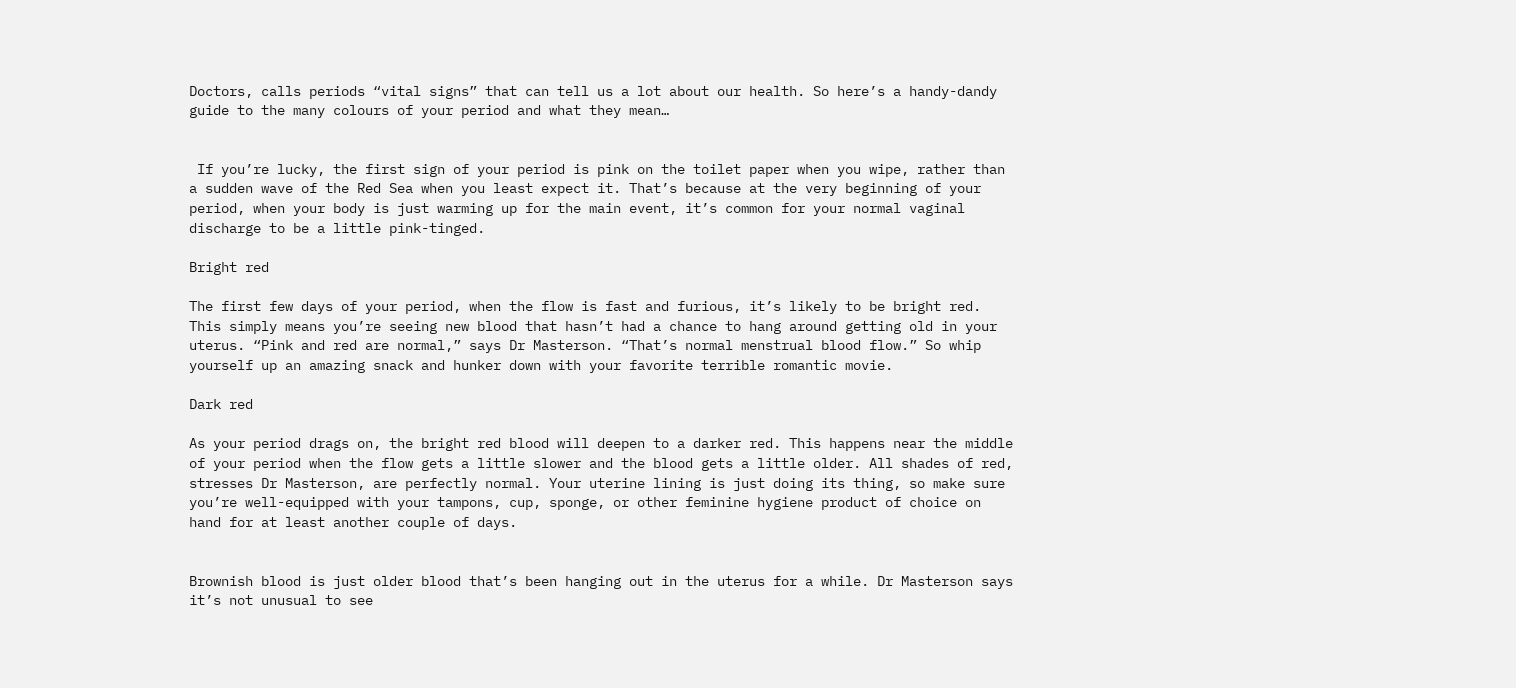Doctors, calls periods “vital signs” that can tell us a lot about our health. So here’s a handy-dandy guide to the many colours of your period and what they mean…


 If you’re lucky, the first sign of your period is pink on the toilet paper when you wipe, rather than a sudden wave of the Red Sea when you least expect it. That’s because at the very beginning of your period, when your body is just warming up for the main event, it’s common for your normal vaginal discharge to be a little pink-tinged.

Bright red

The first few days of your period, when the flow is fast and furious, it’s likely to be bright red. This simply means you’re seeing new blood that hasn’t had a chance to hang around getting old in your uterus. “Pink and red are normal,” says Dr Masterson. “That’s normal menstrual blood flow.” So whip yourself up an amazing snack and hunker down with your favorite terrible romantic movie.

Dark red

As your period drags on, the bright red blood will deepen to a darker red. This happens near the middle of your period when the flow gets a little slower and the blood gets a little older. All shades of red, stresses Dr Masterson, are perfectly normal. Your uterine lining is just doing its thing, so make sure you’re well-equipped with your tampons, cup, sponge, or other feminine hygiene product of choice on hand for at least another couple of days.


Brownish blood is just older blood that’s been hanging out in the uterus for a while. Dr Masterson says it’s not unusual to see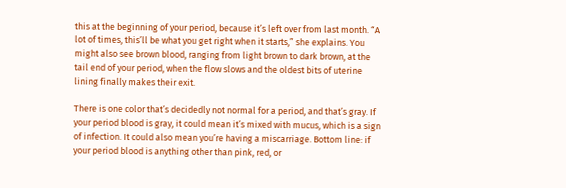this at the beginning of your period, because it’s left over from last month. “A lot of times, this’ll be what you get right when it starts,” she explains. You might also see brown blood, ranging from light brown to dark brown, at the tail end of your period, when the flow slows and the oldest bits of uterine lining finally makes their exit.

There is one color that’s decidedly not normal for a period, and that’s gray. If your period blood is gray, it could mean it’s mixed with mucus, which is a sign of infection. It could also mean you’re having a miscarriage. Bottom line: if your period blood is anything other than pink, red, or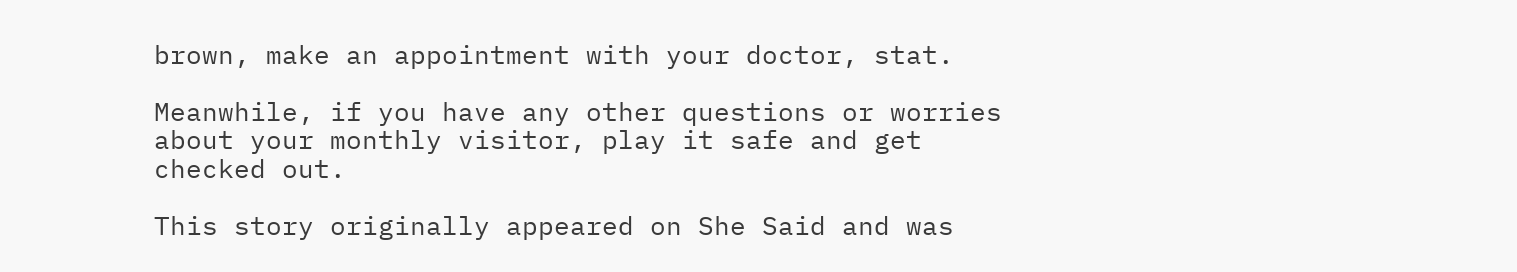brown, make an appointment with your doctor, stat.

Meanwhile, if you have any other questions or worries about your monthly visitor, play it safe and get checked out.

This story originally appeared on She Said and was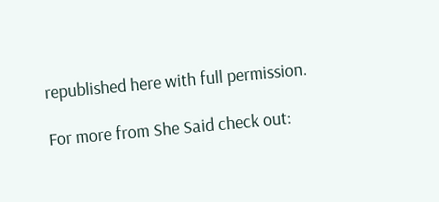republished here with full permission.

For more from She Said check out: